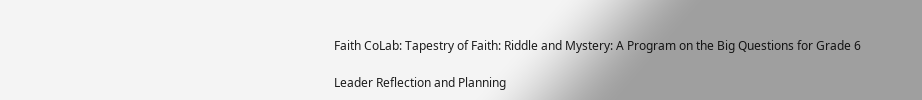Faith CoLab: Tapestry of Faith: Riddle and Mystery: A Program on the Big Questions for Grade 6

Leader Reflection and Planning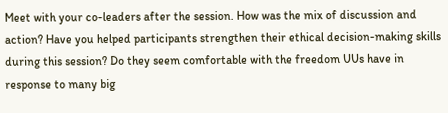Meet with your co-leaders after the session. How was the mix of discussion and action? Have you helped participants strengthen their ethical decision-making skills during this session? Do they seem comfortable with the freedom UUs have in response to many big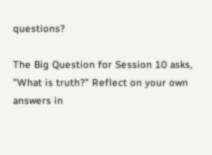questions?

The Big Question for Session 10 asks, "What is truth?" Reflect on your own answers in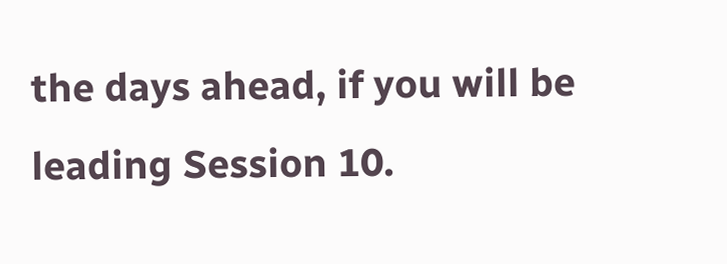the days ahead, if you will be leading Session 10.